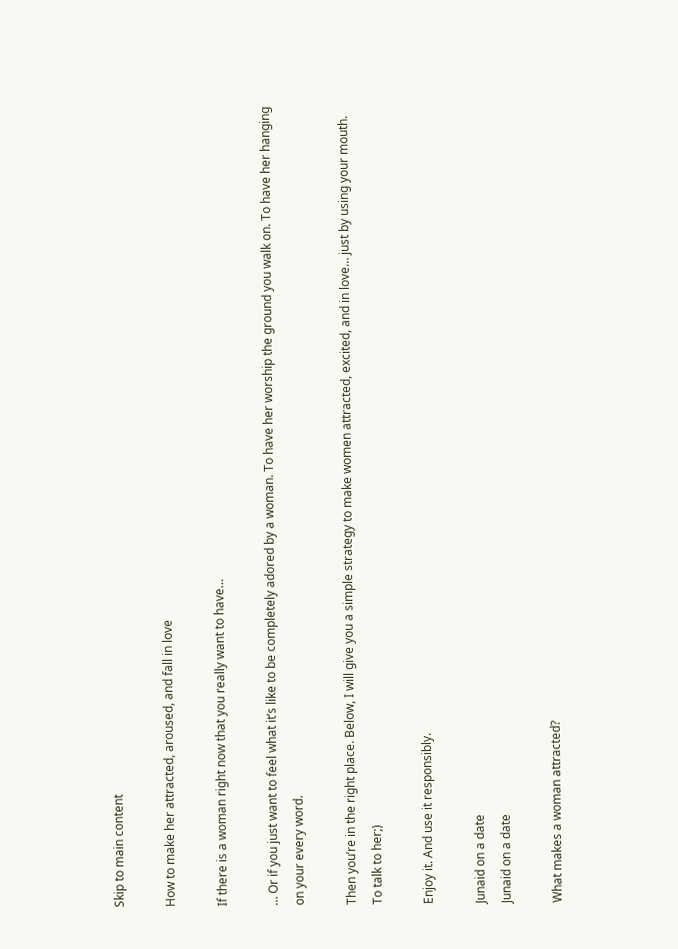Skip to main content

How to make her attracted, aroused, and fall in love

If there is a woman right now that you really want to have…

… Or if you just want to feel what it’s like to be completely adored by a woman. To have her worship the ground you walk on. To have her hanging on your every word.

Then you’re in the right place. Below, I will give you a simple strategy to make women attracted, excited, and in love… just by using your mouth. To talk to her;)

Enjoy it. And use it responsibly.

Junaid on a date
Junaid on a date

What makes a woman attracted?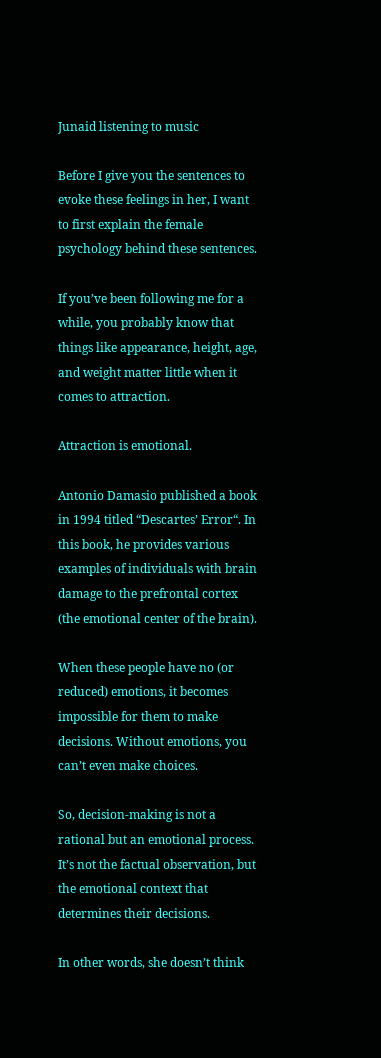Junaid listening to music

Before I give you the sentences to evoke these feelings in her, I want to first explain the female psychology behind these sentences.

If you’ve been following me for a while, you probably know that things like appearance, height, age, and weight matter little when it comes to attraction.

Attraction is emotional.

Antonio Damasio published a book in 1994 titled “Descartes’ Error“. In this book, he provides various examples of individuals with brain damage to the prefrontal cortex (the emotional center of the brain).

When these people have no (or reduced) emotions, it becomes impossible for them to make decisions. Without emotions, you can’t even make choices.

So, decision-making is not a rational but an emotional process. It’s not the factual observation, but the emotional context that determines their decisions.

In other words, she doesn’t think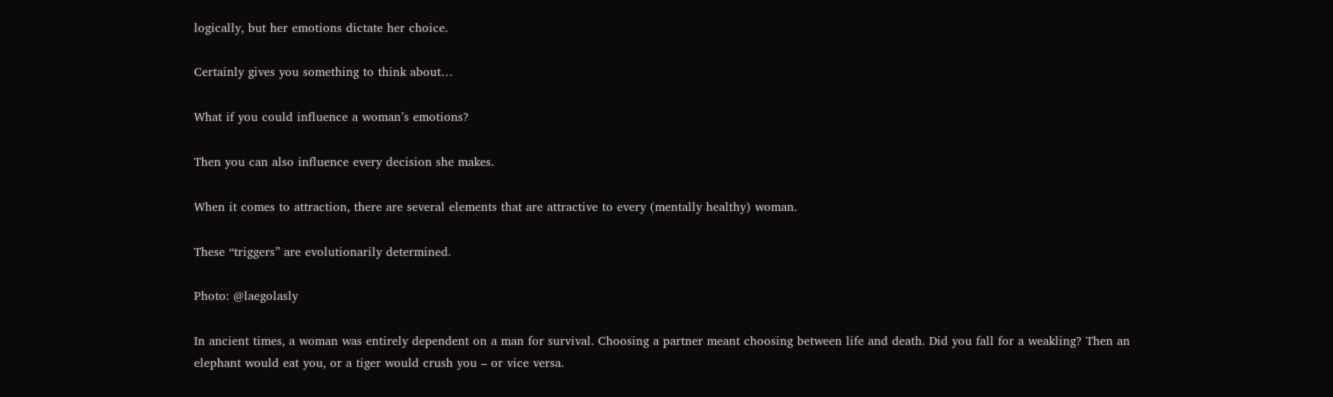logically, but her emotions dictate her choice.

Certainly gives you something to think about…

What if you could influence a woman’s emotions?

Then you can also influence every decision she makes.

When it comes to attraction, there are several elements that are attractive to every (mentally healthy) woman.

These “triggers” are evolutionarily determined.

Photo: @laegolasly

In ancient times, a woman was entirely dependent on a man for survival. Choosing a partner meant choosing between life and death. Did you fall for a weakling? Then an elephant would eat you, or a tiger would crush you – or vice versa.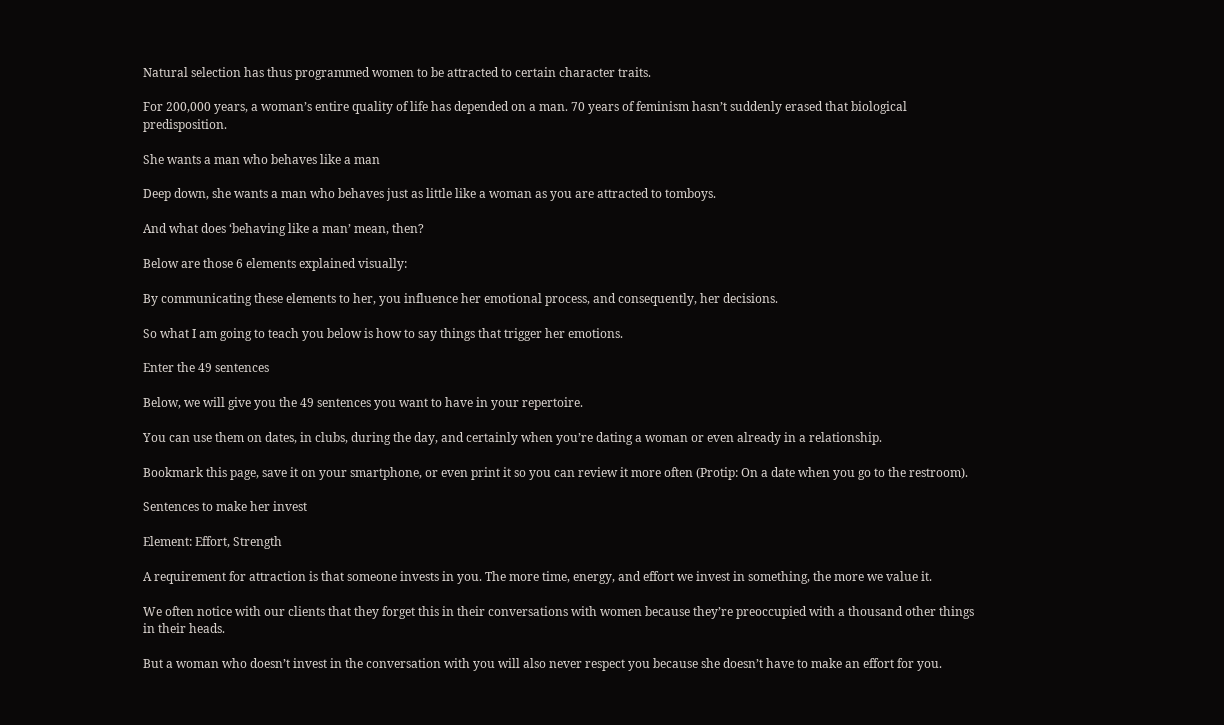Natural selection has thus programmed women to be attracted to certain character traits.

For 200,000 years, a woman’s entire quality of life has depended on a man. 70 years of feminism hasn’t suddenly erased that biological predisposition.

She wants a man who behaves like a man

Deep down, she wants a man who behaves just as little like a woman as you are attracted to tomboys.

And what does ‘behaving like a man’ mean, then?

Below are those 6 elements explained visually:

By communicating these elements to her, you influence her emotional process, and consequently, her decisions.

So what I am going to teach you below is how to say things that trigger her emotions.

Enter the 49 sentences

Below, we will give you the 49 sentences you want to have in your repertoire.

You can use them on dates, in clubs, during the day, and certainly when you’re dating a woman or even already in a relationship.

Bookmark this page, save it on your smartphone, or even print it so you can review it more often (Protip: On a date when you go to the restroom).

Sentences to make her invest

Element: Effort, Strength

A requirement for attraction is that someone invests in you. The more time, energy, and effort we invest in something, the more we value it.

We often notice with our clients that they forget this in their conversations with women because they’re preoccupied with a thousand other things in their heads.

But a woman who doesn’t invest in the conversation with you will also never respect you because she doesn’t have to make an effort for you.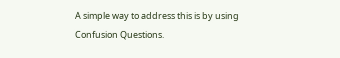A simple way to address this is by using Confusion Questions.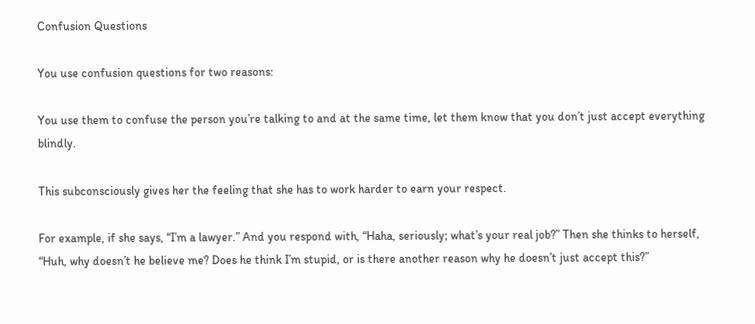Confusion Questions

You use confusion questions for two reasons:

You use them to confuse the person you’re talking to and at the same time, let them know that you don’t just accept everything blindly.

This subconsciously gives her the feeling that she has to work harder to earn your respect.

For example, if she says, “I’m a lawyer.” And you respond with, “Haha, seriously; what’s your real job?” Then she thinks to herself, “Huh, why doesn’t he believe me? Does he think I’m stupid, or is there another reason why he doesn’t just accept this?”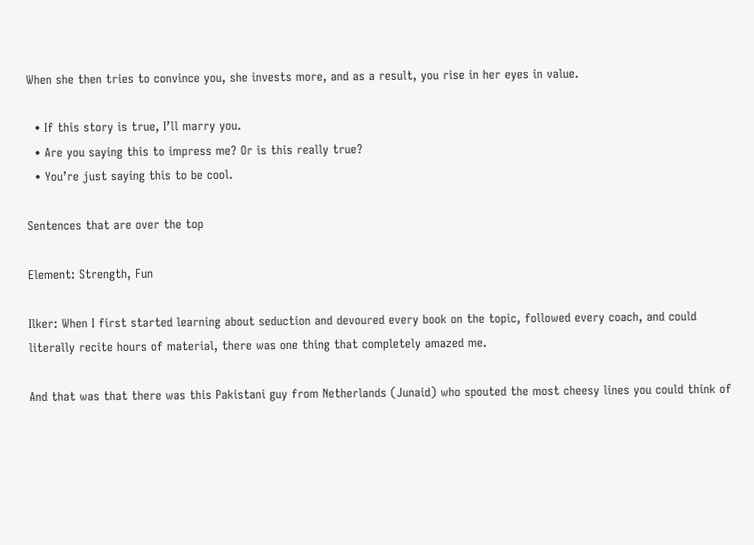When she then tries to convince you, she invests more, and as a result, you rise in her eyes in value.

  • If this story is true, I’ll marry you.
  • Are you saying this to impress me? Or is this really true?
  • You’re just saying this to be cool.

Sentences that are over the top

Element: Strength, Fun

Ilker: When I first started learning about seduction and devoured every book on the topic, followed every coach, and could literally recite hours of material, there was one thing that completely amazed me.

And that was that there was this Pakistani guy from Netherlands (Junaid) who spouted the most cheesy lines you could think of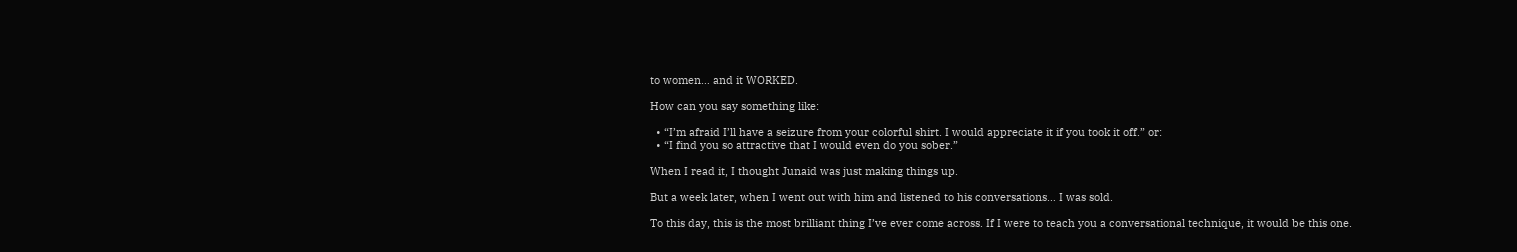to women… and it WORKED.

How can you say something like:

  • “I’m afraid I’ll have a seizure from your colorful shirt. I would appreciate it if you took it off.” or:
  • “I find you so attractive that I would even do you sober.”

When I read it, I thought Junaid was just making things up.

But a week later, when I went out with him and listened to his conversations… I was sold.

To this day, this is the most brilliant thing I’ve ever come across. If I were to teach you a conversational technique, it would be this one.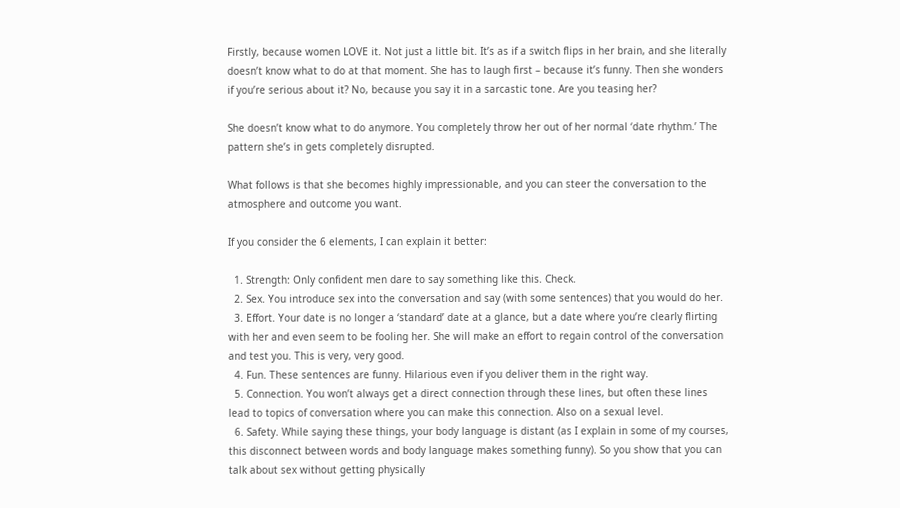Firstly, because women LOVE it. Not just a little bit. It’s as if a switch flips in her brain, and she literally doesn’t know what to do at that moment. She has to laugh first – because it’s funny. Then she wonders if you’re serious about it? No, because you say it in a sarcastic tone. Are you teasing her?

She doesn’t know what to do anymore. You completely throw her out of her normal ‘date rhythm.’ The pattern she’s in gets completely disrupted.

What follows is that she becomes highly impressionable, and you can steer the conversation to the atmosphere and outcome you want.

If you consider the 6 elements, I can explain it better:

  1. Strength: Only confident men dare to say something like this. Check.
  2. Sex. You introduce sex into the conversation and say (with some sentences) that you would do her.
  3. Effort. Your date is no longer a ‘standard’ date at a glance, but a date where you’re clearly flirting with her and even seem to be fooling her. She will make an effort to regain control of the conversation and test you. This is very, very good.
  4. Fun. These sentences are funny. Hilarious even if you deliver them in the right way.
  5. Connection. You won’t always get a direct connection through these lines, but often these lines lead to topics of conversation where you can make this connection. Also on a sexual level.
  6. Safety. While saying these things, your body language is distant (as I explain in some of my courses, this disconnect between words and body language makes something funny). So you show that you can talk about sex without getting physically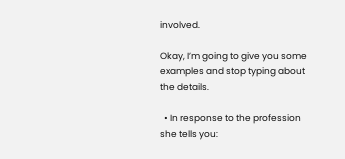involved.

Okay, I’m going to give you some examples and stop typing about the details.

  • In response to the profession she tells you: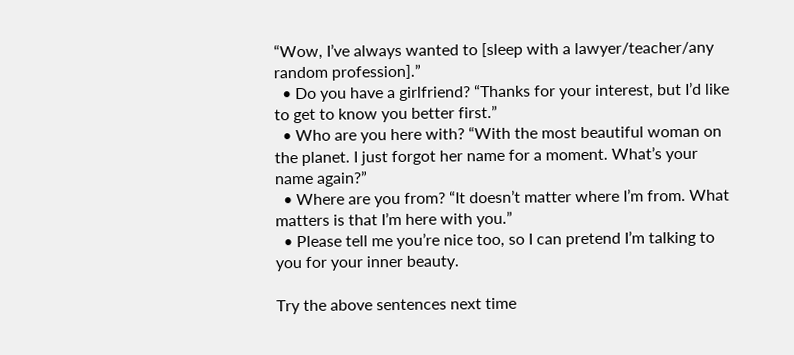“Wow, I’ve always wanted to [sleep with a lawyer/teacher/any random profession].”
  • Do you have a girlfriend? “Thanks for your interest, but I’d like to get to know you better first.”
  • Who are you here with? “With the most beautiful woman on the planet. I just forgot her name for a moment. What’s your name again?”
  • Where are you from? “It doesn’t matter where I’m from. What matters is that I’m here with you.”
  • Please tell me you’re nice too, so I can pretend I’m talking to you for your inner beauty.

Try the above sentences next time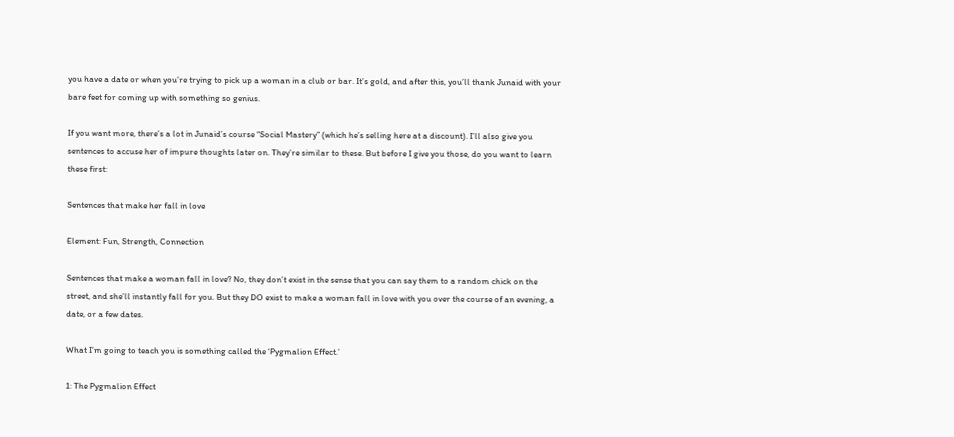you have a date or when you’re trying to pick up a woman in a club or bar. It’s gold, and after this, you’ll thank Junaid with your bare feet for coming up with something so genius.

If you want more, there’s a lot in Junaid’s course “Social Mastery” (which he’s selling here at a discount). I’ll also give you sentences to accuse her of impure thoughts later on. They’re similar to these. But before I give you those, do you want to learn these first:

Sentences that make her fall in love

Element: Fun, Strength, Connection

Sentences that make a woman fall in love? No, they don’t exist in the sense that you can say them to a random chick on the street, and she’ll instantly fall for you. But they DO exist to make a woman fall in love with you over the course of an evening, a date, or a few dates.

What I’m going to teach you is something called the ‘Pygmalion Effect.’

1: The Pygmalion Effect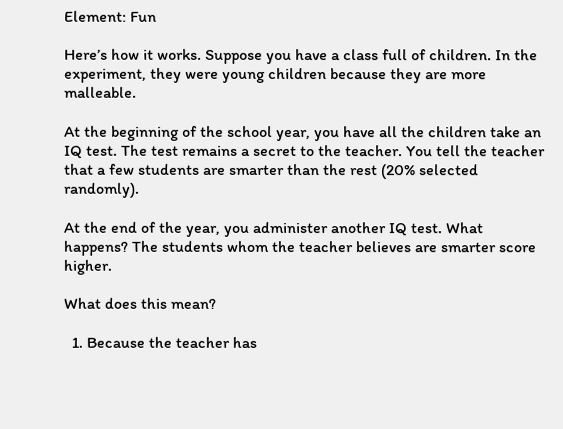Element: Fun

Here’s how it works. Suppose you have a class full of children. In the experiment, they were young children because they are more malleable.

At the beginning of the school year, you have all the children take an IQ test. The test remains a secret to the teacher. You tell the teacher that a few students are smarter than the rest (20% selected randomly).

At the end of the year, you administer another IQ test. What happens? The students whom the teacher believes are smarter score higher.

What does this mean?

  1. Because the teacher has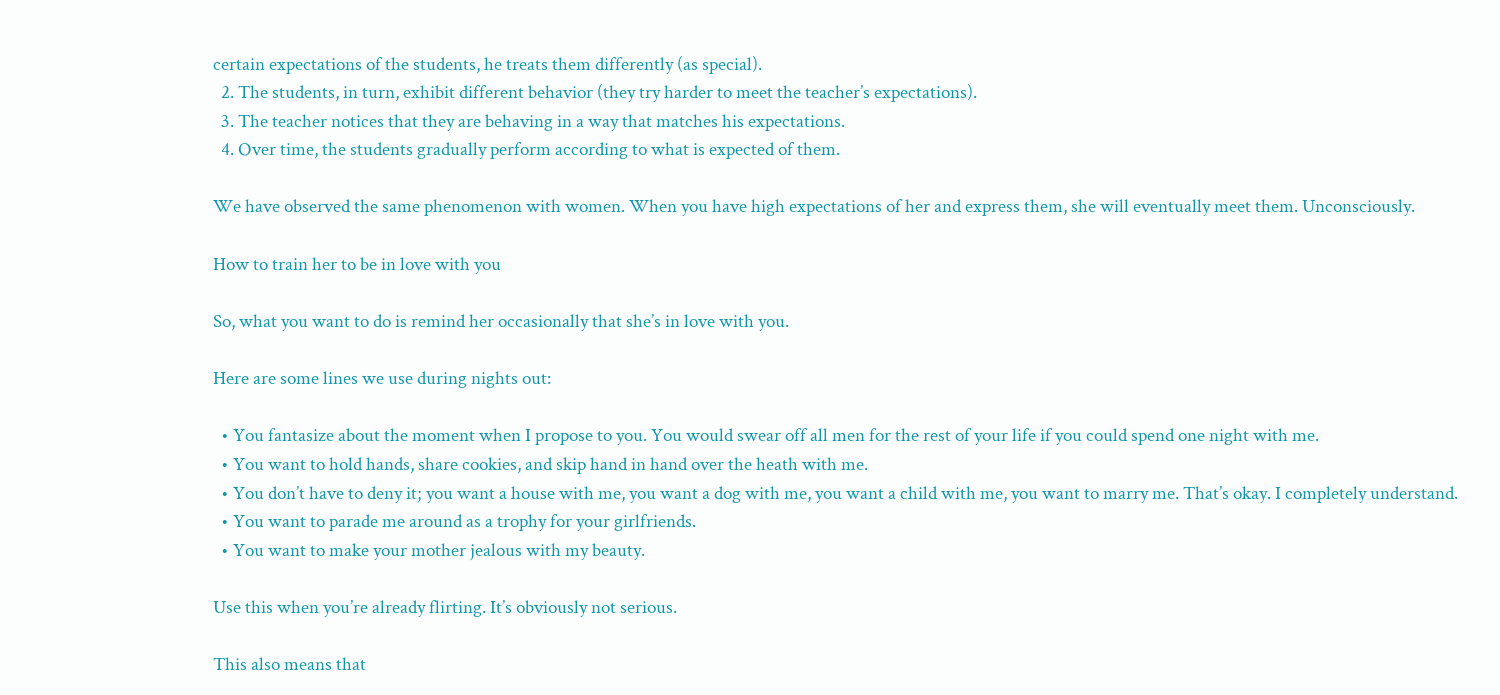certain expectations of the students, he treats them differently (as special).
  2. The students, in turn, exhibit different behavior (they try harder to meet the teacher’s expectations).
  3. The teacher notices that they are behaving in a way that matches his expectations.
  4. Over time, the students gradually perform according to what is expected of them.

We have observed the same phenomenon with women. When you have high expectations of her and express them, she will eventually meet them. Unconsciously.

How to train her to be in love with you

So, what you want to do is remind her occasionally that she’s in love with you.

Here are some lines we use during nights out:

  • You fantasize about the moment when I propose to you. You would swear off all men for the rest of your life if you could spend one night with me.
  • You want to hold hands, share cookies, and skip hand in hand over the heath with me.
  • You don’t have to deny it; you want a house with me, you want a dog with me, you want a child with me, you want to marry me. That’s okay. I completely understand.
  • You want to parade me around as a trophy for your girlfriends.
  • You want to make your mother jealous with my beauty.

Use this when you’re already flirting. It’s obviously not serious.

This also means that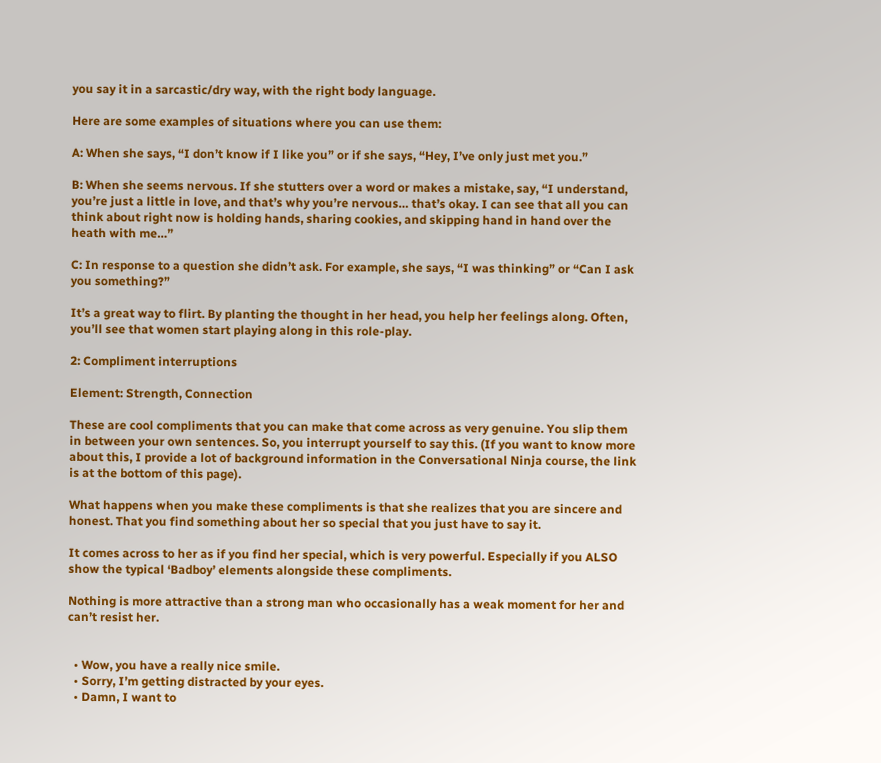you say it in a sarcastic/dry way, with the right body language.

Here are some examples of situations where you can use them:

A: When she says, “I don’t know if I like you” or if she says, “Hey, I’ve only just met you.”

B: When she seems nervous. If she stutters over a word or makes a mistake, say, “I understand, you’re just a little in love, and that’s why you’re nervous… that’s okay. I can see that all you can think about right now is holding hands, sharing cookies, and skipping hand in hand over the heath with me…”

C: In response to a question she didn’t ask. For example, she says, “I was thinking” or “Can I ask you something?”

It’s a great way to flirt. By planting the thought in her head, you help her feelings along. Often, you’ll see that women start playing along in this role-play.

2: Compliment interruptions

Element: Strength, Connection

These are cool compliments that you can make that come across as very genuine. You slip them in between your own sentences. So, you interrupt yourself to say this. (If you want to know more about this, I provide a lot of background information in the Conversational Ninja course, the link is at the bottom of this page).

What happens when you make these compliments is that she realizes that you are sincere and honest. That you find something about her so special that you just have to say it.

It comes across to her as if you find her special, which is very powerful. Especially if you ALSO show the typical ‘Badboy’ elements alongside these compliments.

Nothing is more attractive than a strong man who occasionally has a weak moment for her and can’t resist her.


  • Wow, you have a really nice smile.
  • Sorry, I’m getting distracted by your eyes.
  • Damn, I want to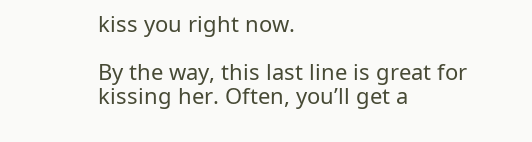kiss you right now.

By the way, this last line is great for kissing her. Often, you’ll get a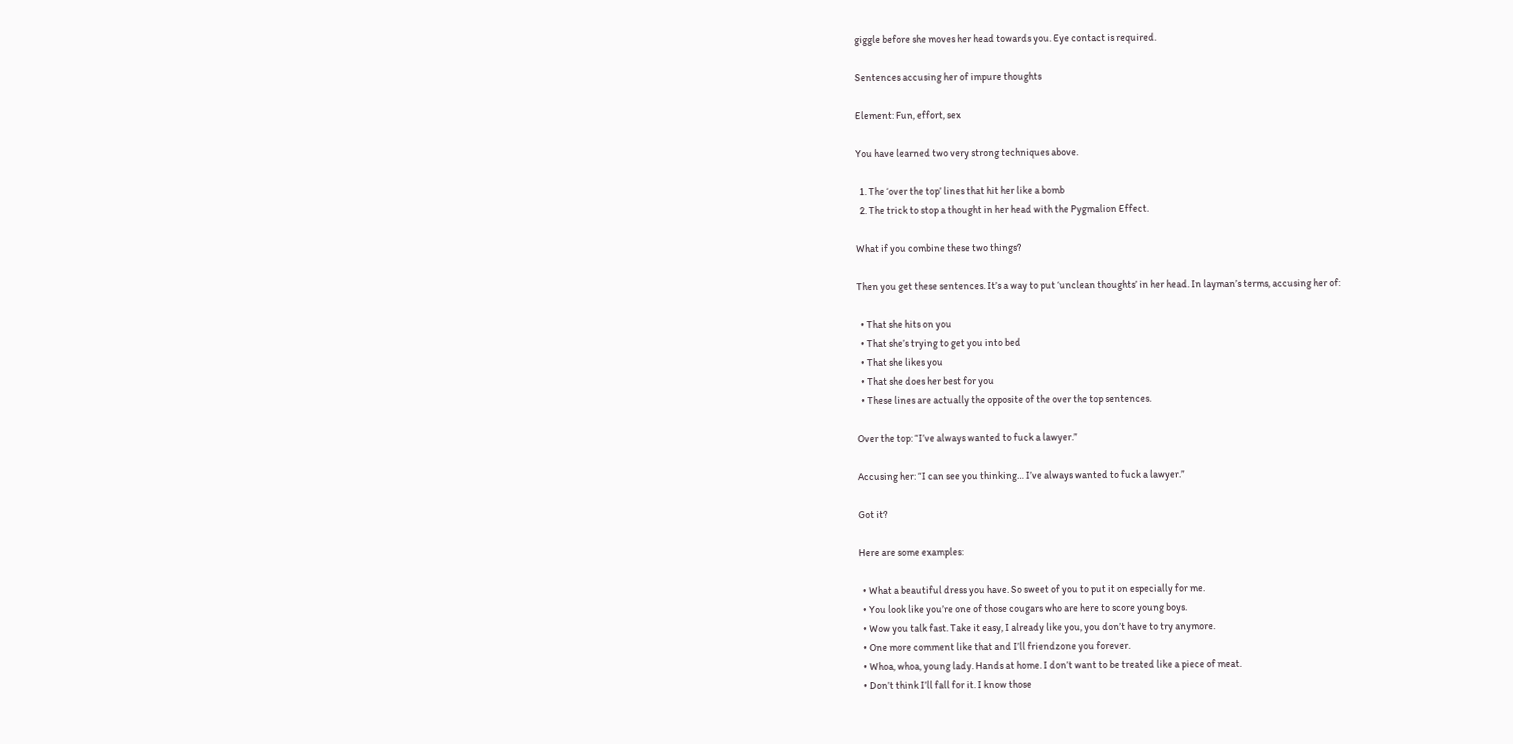giggle before she moves her head towards you. Eye contact is required.

Sentences accusing her of impure thoughts

Element: Fun, effort, sex

You have learned two very strong techniques above.

  1. The ‘over the top’ lines that hit her like a bomb
  2. The trick to stop a thought in her head with the Pygmalion Effect.

What if you combine these two things?

Then you get these sentences. It’s a way to put ‘unclean thoughts’ in her head. In layman’s terms, accusing her of:

  • That she hits on you
  • That she’s trying to get you into bed
  • That she likes you
  • That she does her best for you
  • These lines are actually the opposite of the over the top sentences.

Over the top: “I’ve always wanted to fuck a lawyer.”

Accusing her: “I can see you thinking… I’ve always wanted to fuck a lawyer.”

Got it?

Here are some examples:

  • What a beautiful dress you have. So sweet of you to put it on especially for me.
  • You look like you’re one of those cougars who are here to score young boys.
  • Wow you talk fast. Take it easy, I already like you, you don’t have to try anymore.
  • One more comment like that and I’ll friendzone you forever.
  • Whoa, whoa, young lady. Hands at home. I don’t want to be treated like a piece of meat.
  • Don’t think I’ll fall for it. I know those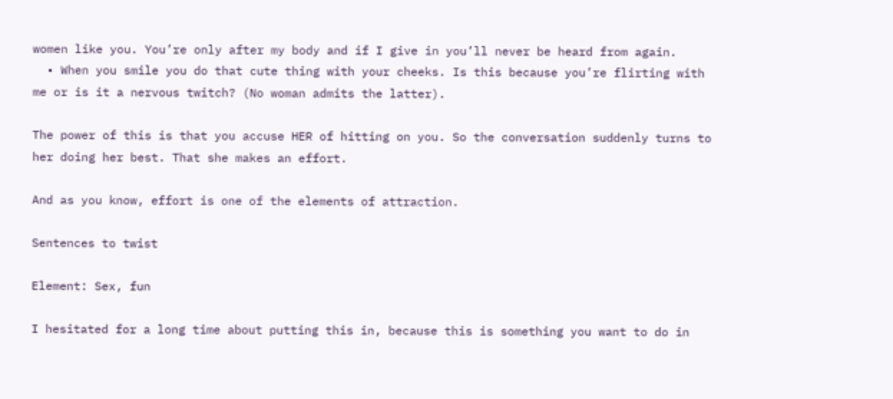women like you. You’re only after my body and if I give in you’ll never be heard from again.
  • When you smile you do that cute thing with your cheeks. Is this because you’re flirting with me or is it a nervous twitch? (No woman admits the latter).

The power of this is that you accuse HER of hitting on you. So the conversation suddenly turns to her doing her best. That she makes an effort.

And as you know, effort is one of the elements of attraction.

Sentences to twist

Element: Sex, fun

I hesitated for a long time about putting this in, because this is something you want to do in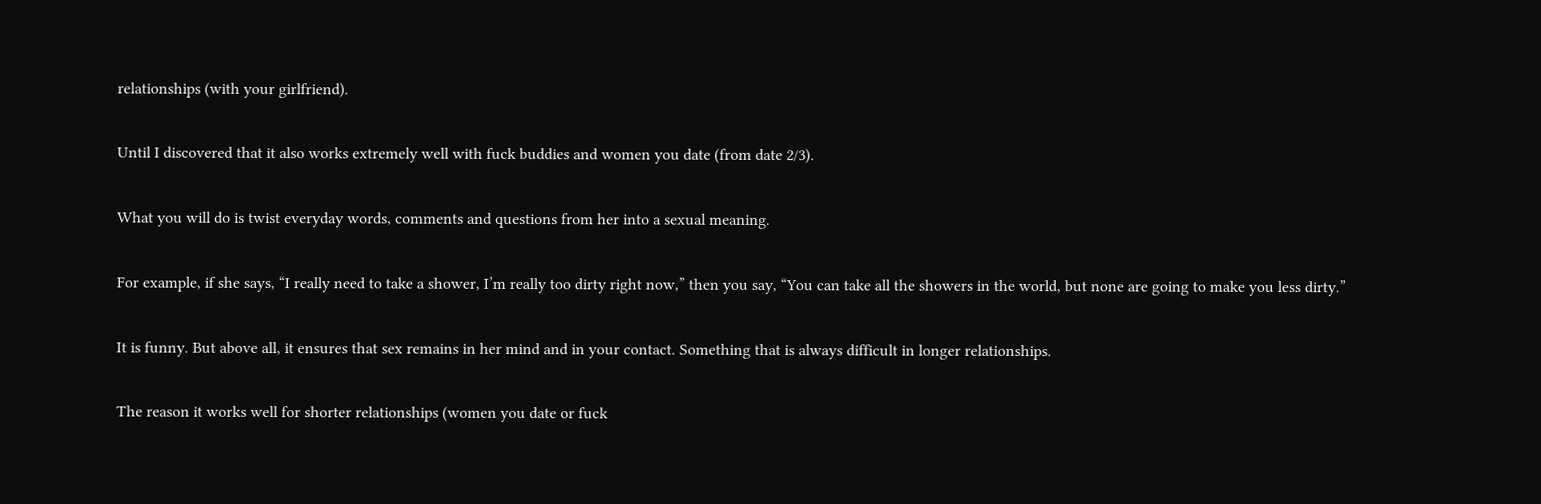relationships (with your girlfriend).

Until I discovered that it also works extremely well with fuck buddies and women you date (from date 2/3).

What you will do is twist everyday words, comments and questions from her into a sexual meaning.

For example, if she says, “I really need to take a shower, I’m really too dirty right now,” then you say, “You can take all the showers in the world, but none are going to make you less dirty.”

It is funny. But above all, it ensures that sex remains in her mind and in your contact. Something that is always difficult in longer relationships.

The reason it works well for shorter relationships (women you date or fuck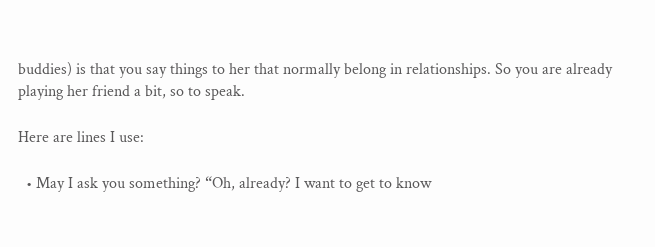buddies) is that you say things to her that normally belong in relationships. So you are already playing her friend a bit, so to speak.

Here are lines I use:

  • May I ask you something? “Oh, already? I want to get to know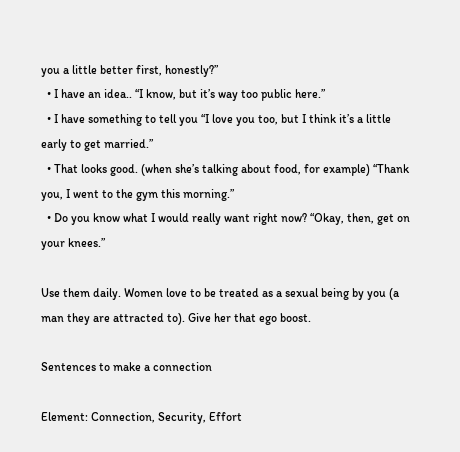you a little better first, honestly?”
  • I have an idea.. “I know, but it’s way too public here.”
  • I have something to tell you “I love you too, but I think it’s a little early to get married.”
  • That looks good. (when she’s talking about food, for example) “Thank you, I went to the gym this morning.”
  • Do you know what I would really want right now? “Okay, then, get on your knees.”

Use them daily. Women love to be treated as a sexual being by you (a man they are attracted to). Give her that ego boost.

Sentences to make a connection

Element: Connection, Security, Effort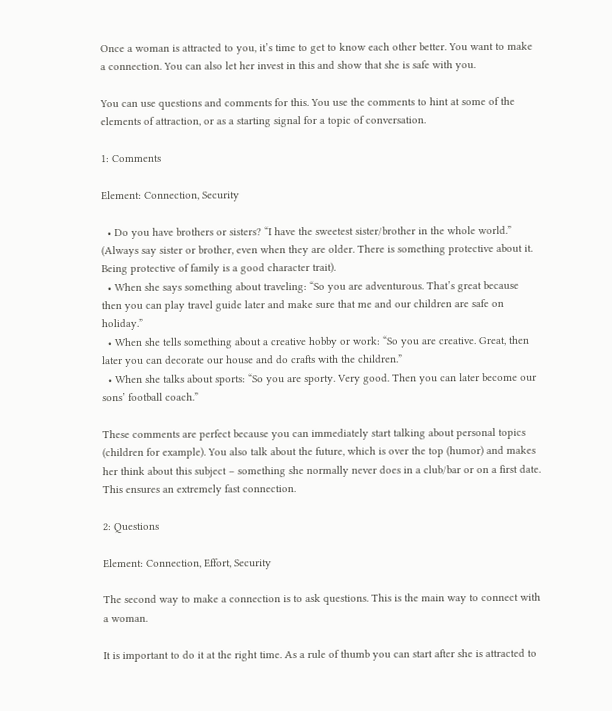Once a woman is attracted to you, it’s time to get to know each other better. You want to make a connection. You can also let her invest in this and show that she is safe with you.

You can use questions and comments for this. You use the comments to hint at some of the elements of attraction, or as a starting signal for a topic of conversation.

1: Comments

Element: Connection, Security

  • Do you have brothers or sisters? “I have the sweetest sister/brother in the whole world.” (Always say sister or brother, even when they are older. There is something protective about it. Being protective of family is a good character trait).
  • When she says something about traveling: “So you are adventurous. That’s great because then you can play travel guide later and make sure that me and our children are safe on holiday.”
  • When she tells something about a creative hobby or work: “So you are creative. Great, then later you can decorate our house and do crafts with the children.”
  • When she talks about sports: “So you are sporty. Very good. Then you can later become our sons’ football coach.”

These comments are perfect because you can immediately start talking about personal topics (children for example). You also talk about the future, which is over the top (humor) and makes her think about this subject – something she normally never does in a club/bar or on a first date. This ensures an extremely fast connection.

2: Questions

Element: Connection, Effort, Security

The second way to make a connection is to ask questions. This is the main way to connect with a woman.

It is important to do it at the right time. As a rule of thumb you can start after she is attracted to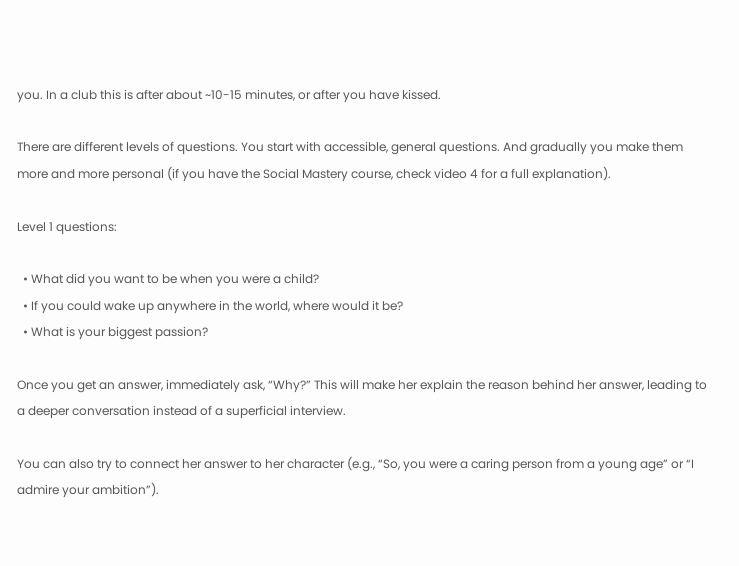you. In a club this is after about ~10-15 minutes, or after you have kissed.

There are different levels of questions. You start with accessible, general questions. And gradually you make them more and more personal (if you have the Social Mastery course, check video 4 for a full explanation).

Level 1 questions:

  • What did you want to be when you were a child?
  • If you could wake up anywhere in the world, where would it be?
  • What is your biggest passion?

Once you get an answer, immediately ask, “Why?” This will make her explain the reason behind her answer, leading to a deeper conversation instead of a superficial interview.

You can also try to connect her answer to her character (e.g., “So, you were a caring person from a young age” or “I admire your ambition”).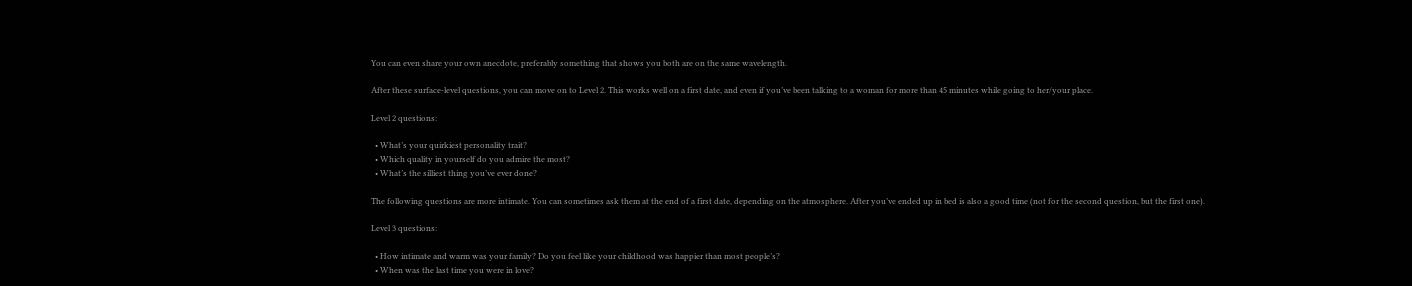You can even share your own anecdote, preferably something that shows you both are on the same wavelength.

After these surface-level questions, you can move on to Level 2. This works well on a first date, and even if you’ve been talking to a woman for more than 45 minutes while going to her/your place.

Level 2 questions:

  • What’s your quirkiest personality trait?
  • Which quality in yourself do you admire the most?
  • What’s the silliest thing you’ve ever done?

The following questions are more intimate. You can sometimes ask them at the end of a first date, depending on the atmosphere. After you’ve ended up in bed is also a good time (not for the second question, but the first one).

Level 3 questions:

  • How intimate and warm was your family? Do you feel like your childhood was happier than most people’s?
  • When was the last time you were in love?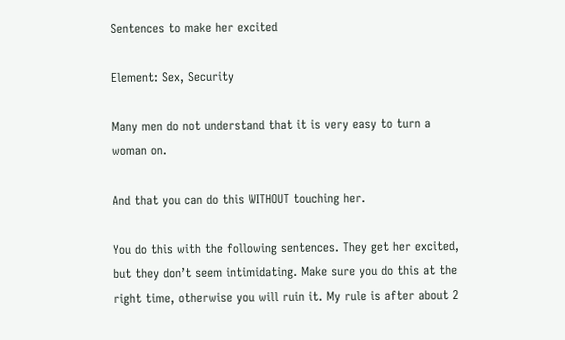Sentences to make her excited

Element: Sex, Security

Many men do not understand that it is very easy to turn a woman on.

And that you can do this WITHOUT touching her.

You do this with the following sentences. They get her excited, but they don’t seem intimidating. Make sure you do this at the right time, otherwise you will ruin it. My rule is after about 2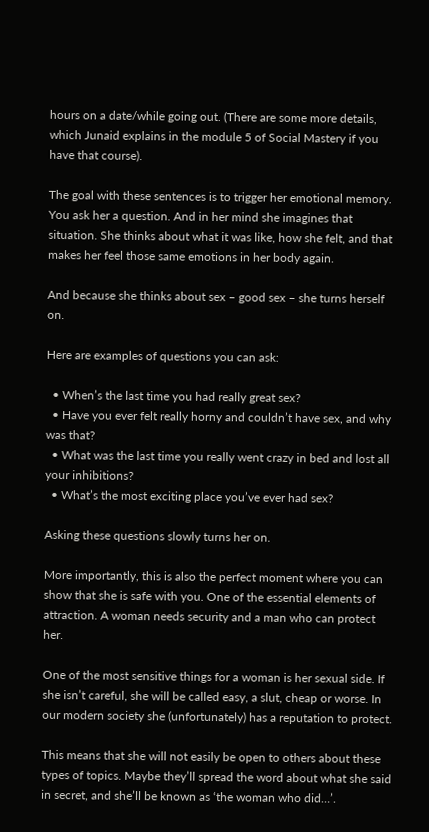hours on a date/while going out. (There are some more details, which Junaid explains in the module 5 of Social Mastery if you have that course).

The goal with these sentences is to trigger her emotional memory. You ask her a question. And in her mind she imagines that situation. She thinks about what it was like, how she felt, and that makes her feel those same emotions in her body again.

And because she thinks about sex – good sex – she turns herself on.

Here are examples of questions you can ask:

  • When’s the last time you had really great sex?
  • Have you ever felt really horny and couldn’t have sex, and why was that?
  • What was the last time you really went crazy in bed and lost all your inhibitions?
  • What’s the most exciting place you’ve ever had sex?

Asking these questions slowly turns her on.

More importantly, this is also the perfect moment where you can show that she is safe with you. One of the essential elements of attraction. A woman needs security and a man who can protect her.

One of the most sensitive things for a woman is her sexual side. If she isn’t careful, she will be called easy, a slut, cheap or worse. In our modern society she (unfortunately) has a reputation to protect.

This means that she will not easily be open to others about these types of topics. Maybe they’ll spread the word about what she said in secret, and she’ll be known as ‘the woman who did…’.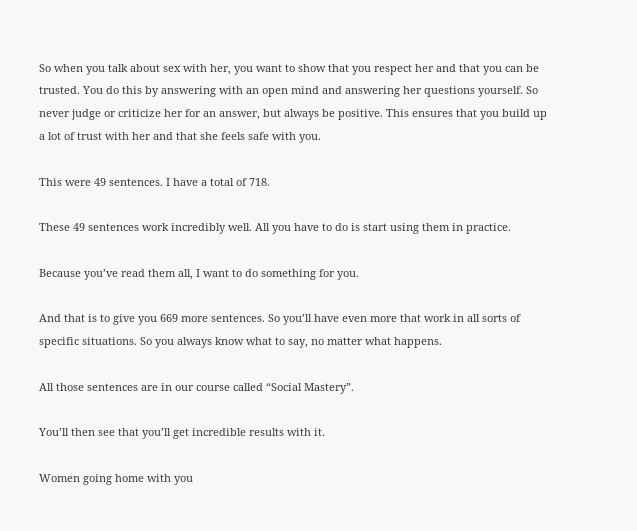So when you talk about sex with her, you want to show that you respect her and that you can be trusted. You do this by answering with an open mind and answering her questions yourself. So never judge or criticize her for an answer, but always be positive. This ensures that you build up a lot of trust with her and that she feels safe with you.

This were 49 sentences. I have a total of 718.

These 49 sentences work incredibly well. All you have to do is start using them in practice.

Because you’ve read them all, I want to do something for you.

And that is to give you 669 more sentences. So you’ll have even more that work in all sorts of specific situations. So you always know what to say, no matter what happens.

All those sentences are in our course called “Social Mastery”.

You’ll then see that you’ll get incredible results with it.

Women going home with you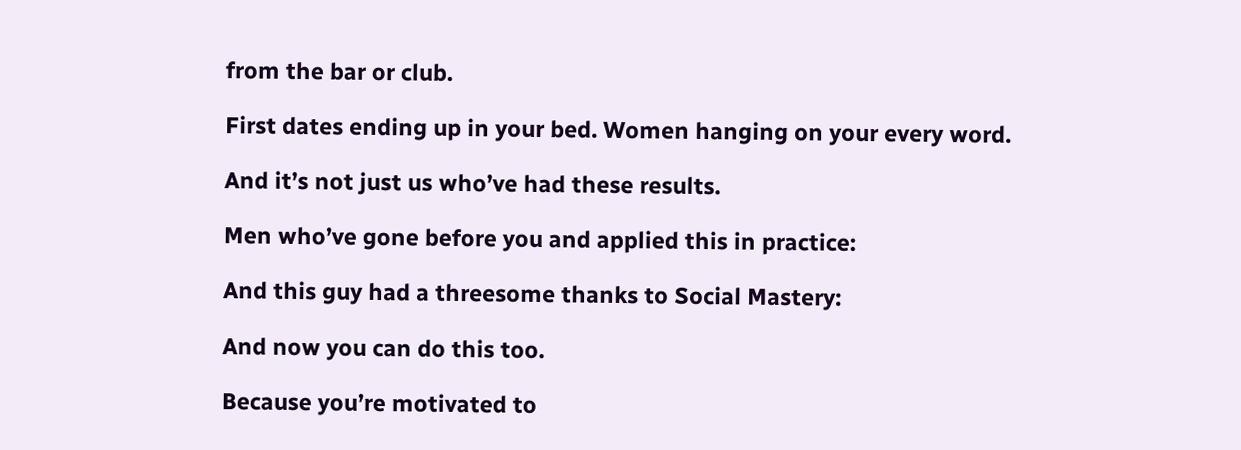from the bar or club.

First dates ending up in your bed. Women hanging on your every word.

And it’s not just us who’ve had these results.

Men who’ve gone before you and applied this in practice:

And this guy had a threesome thanks to Social Mastery:

And now you can do this too.

Because you’re motivated to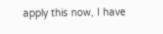apply this now, I have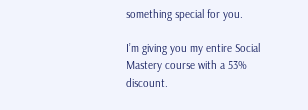something special for you.

I’m giving you my entire Social Mastery course with a 53% discount.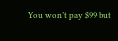You won’t pay $99 but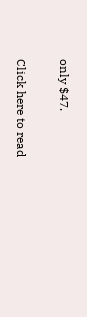only $47.

Click here to read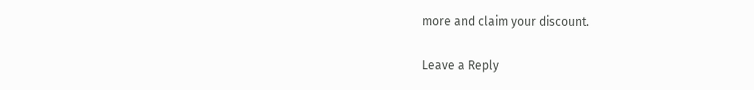more and claim your discount.

Leave a Reply